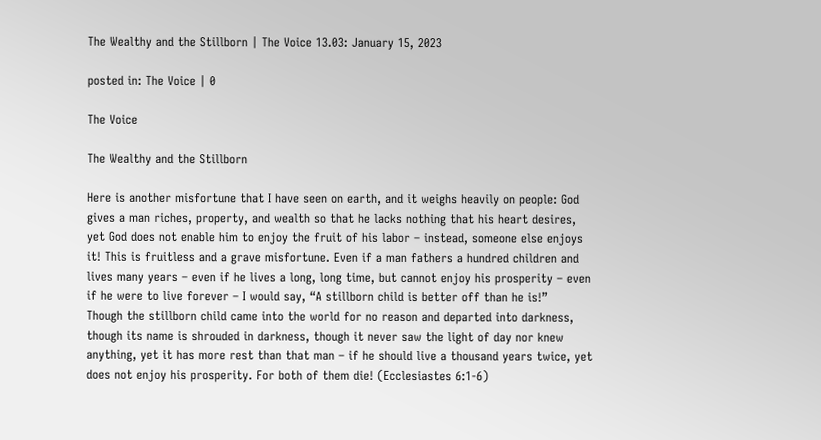The Wealthy and the Stillborn | The Voice 13.03: January 15, 2023

posted in: The Voice | 0

The Voice

The Wealthy and the Stillborn

Here is another misfortune that I have seen on earth, and it weighs heavily on people: God gives a man riches, property, and wealth so that he lacks nothing that his heart desires, yet God does not enable him to enjoy the fruit of his labor – instead, someone else enjoys it! This is fruitless and a grave misfortune. Even if a man fathers a hundred children and lives many years – even if he lives a long, long time, but cannot enjoy his prosperity – even if he were to live forever – I would say, “A stillborn child is better off than he is!”
Though the stillborn child came into the world for no reason and departed into darkness, though its name is shrouded in darkness, though it never saw the light of day nor knew anything, yet it has more rest than that man – if he should live a thousand years twice, yet does not enjoy his prosperity. For both of them die! (Ecclesiastes 6:1-6)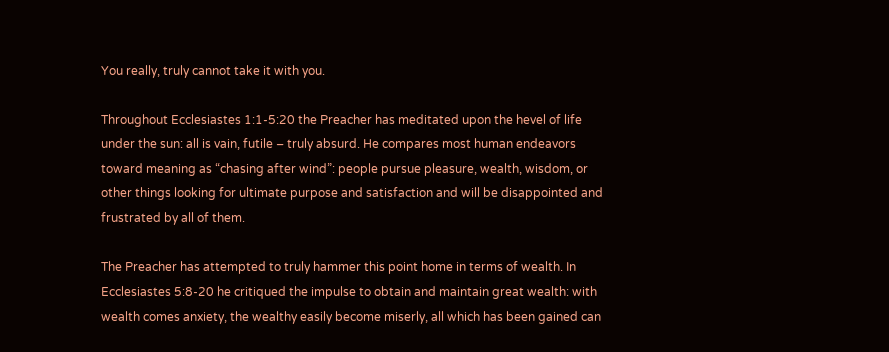You really, truly cannot take it with you.

Throughout Ecclesiastes 1:1-5:20 the Preacher has meditated upon the hevel of life under the sun: all is vain, futile – truly absurd. He compares most human endeavors toward meaning as “chasing after wind”: people pursue pleasure, wealth, wisdom, or other things looking for ultimate purpose and satisfaction and will be disappointed and frustrated by all of them.

The Preacher has attempted to truly hammer this point home in terms of wealth. In Ecclesiastes 5:8-20 he critiqued the impulse to obtain and maintain great wealth: with wealth comes anxiety, the wealthy easily become miserly, all which has been gained can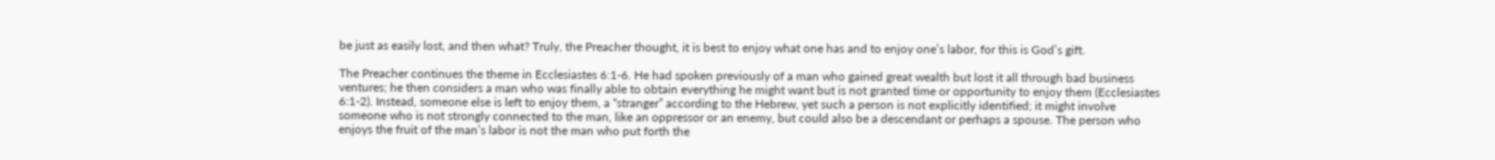be just as easily lost, and then what? Truly, the Preacher thought, it is best to enjoy what one has and to enjoy one’s labor, for this is God’s gift.

The Preacher continues the theme in Ecclesiastes 6:1-6. He had spoken previously of a man who gained great wealth but lost it all through bad business ventures; he then considers a man who was finally able to obtain everything he might want but is not granted time or opportunity to enjoy them (Ecclesiastes 6:1-2). Instead, someone else is left to enjoy them, a “stranger” according to the Hebrew, yet such a person is not explicitly identified; it might involve someone who is not strongly connected to the man, like an oppressor or an enemy, but could also be a descendant or perhaps a spouse. The person who enjoys the fruit of the man’s labor is not the man who put forth the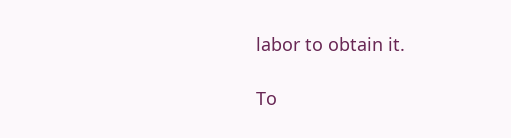labor to obtain it.

To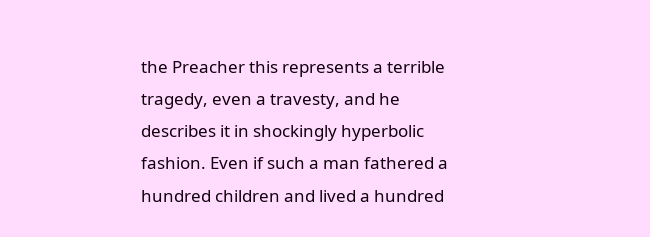the Preacher this represents a terrible tragedy, even a travesty, and he describes it in shockingly hyperbolic fashion. Even if such a man fathered a hundred children and lived a hundred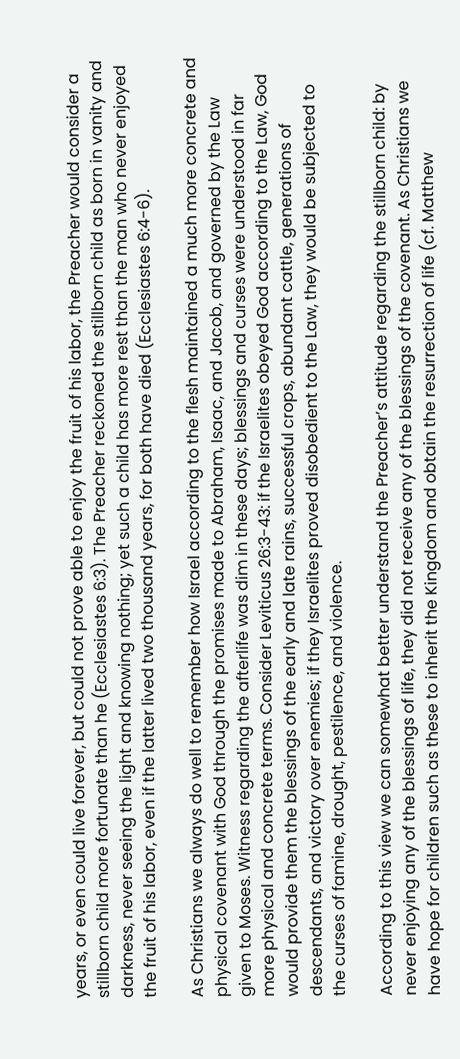years, or even could live forever, but could not prove able to enjoy the fruit of his labor, the Preacher would consider a stillborn child more fortunate than he (Ecclesiastes 6:3). The Preacher reckoned the stillborn child as born in vanity and darkness, never seeing the light and knowing nothing; yet such a child has more rest than the man who never enjoyed the fruit of his labor, even if the latter lived two thousand years, for both have died (Ecclesiastes 6:4-6).

As Christians we always do well to remember how Israel according to the flesh maintained a much more concrete and physical covenant with God through the promises made to Abraham, Isaac, and Jacob, and governed by the Law given to Moses. Witness regarding the afterlife was dim in these days; blessings and curses were understood in far more physical and concrete terms. Consider Leviticus 26:3-43: if the Israelites obeyed God according to the Law, God would provide them the blessings of the early and late rains, successful crops, abundant cattle, generations of descendants, and victory over enemies; if they Israelites proved disobedient to the Law, they would be subjected to the curses of famine, drought, pestilence, and violence.

According to this view we can somewhat better understand the Preacher’s attitude regarding the stillborn child: by never enjoying any of the blessings of life, they did not receive any of the blessings of the covenant. As Christians we have hope for children such as these to inherit the Kingdom and obtain the resurrection of life (cf. Matthew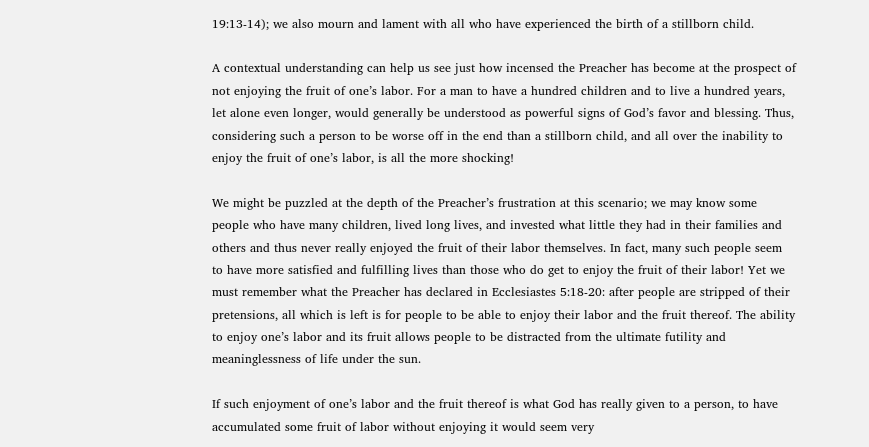19:13-14); we also mourn and lament with all who have experienced the birth of a stillborn child.

A contextual understanding can help us see just how incensed the Preacher has become at the prospect of not enjoying the fruit of one’s labor. For a man to have a hundred children and to live a hundred years, let alone even longer, would generally be understood as powerful signs of God’s favor and blessing. Thus, considering such a person to be worse off in the end than a stillborn child, and all over the inability to enjoy the fruit of one’s labor, is all the more shocking!

We might be puzzled at the depth of the Preacher’s frustration at this scenario; we may know some people who have many children, lived long lives, and invested what little they had in their families and others and thus never really enjoyed the fruit of their labor themselves. In fact, many such people seem to have more satisfied and fulfilling lives than those who do get to enjoy the fruit of their labor! Yet we must remember what the Preacher has declared in Ecclesiastes 5:18-20: after people are stripped of their pretensions, all which is left is for people to be able to enjoy their labor and the fruit thereof. The ability to enjoy one’s labor and its fruit allows people to be distracted from the ultimate futility and meaninglessness of life under the sun.

If such enjoyment of one’s labor and the fruit thereof is what God has really given to a person, to have accumulated some fruit of labor without enjoying it would seem very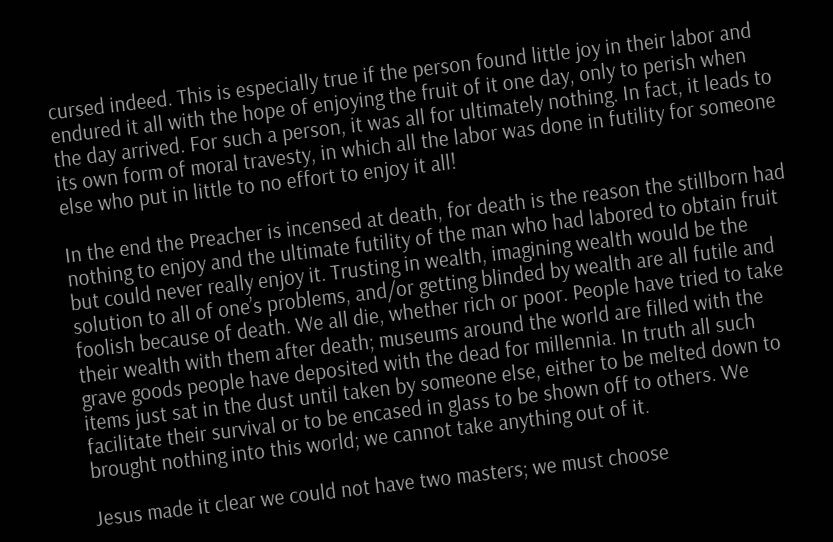cursed indeed. This is especially true if the person found little joy in their labor and endured it all with the hope of enjoying the fruit of it one day, only to perish when the day arrived. For such a person, it was all for ultimately nothing. In fact, it leads to its own form of moral travesty, in which all the labor was done in futility for someone else who put in little to no effort to enjoy it all!

In the end the Preacher is incensed at death, for death is the reason the stillborn had nothing to enjoy and the ultimate futility of the man who had labored to obtain fruit but could never really enjoy it. Trusting in wealth, imagining wealth would be the solution to all of one’s problems, and/or getting blinded by wealth are all futile and foolish because of death. We all die, whether rich or poor. People have tried to take their wealth with them after death; museums around the world are filled with the grave goods people have deposited with the dead for millennia. In truth all such items just sat in the dust until taken by someone else, either to be melted down to facilitate their survival or to be encased in glass to be shown off to others. We brought nothing into this world; we cannot take anything out of it.

Jesus made it clear we could not have two masters; we must choose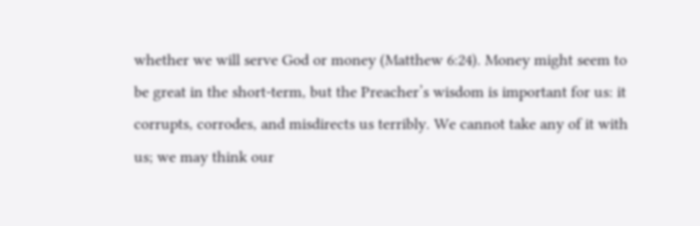whether we will serve God or money (Matthew 6:24). Money might seem to be great in the short-term, but the Preacher’s wisdom is important for us: it corrupts, corrodes, and misdirects us terribly. We cannot take any of it with us; we may think our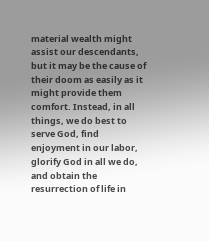material wealth might assist our descendants, but it may be the cause of their doom as easily as it might provide them comfort. Instead, in all things, we do best to serve God, find enjoyment in our labor, glorify God in all we do, and obtain the resurrection of life in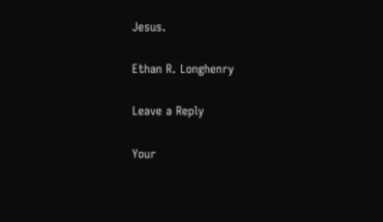Jesus.

Ethan R. Longhenry

Leave a Reply

Your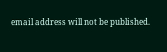email address will not be published.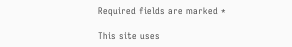Required fields are marked *

This site uses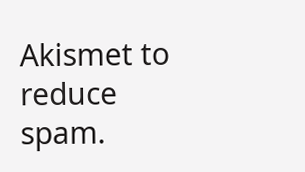Akismet to reduce spam.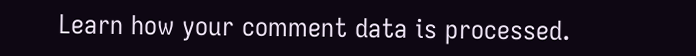Learn how your comment data is processed.